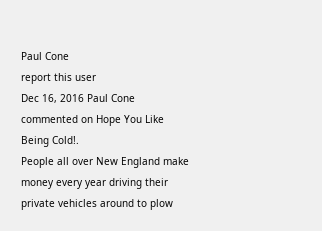Paul Cone
report this user
Dec 16, 2016 Paul Cone commented on Hope You Like Being Cold!.
People all over New England make money every year driving their private vehicles around to plow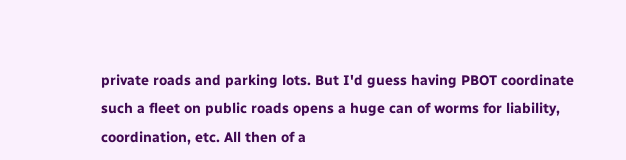private roads and parking lots. But I'd guess having PBOT coordinate such a fleet on public roads opens a huge can of worms for liability, coordination, etc. All then of a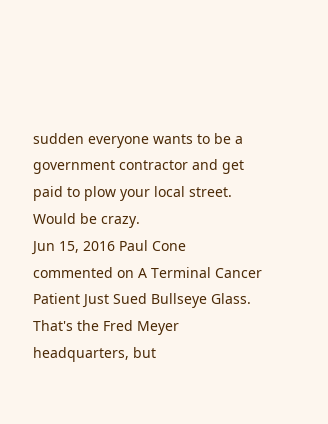sudden everyone wants to be a government contractor and get paid to plow your local street. Would be crazy.
Jun 15, 2016 Paul Cone commented on A Terminal Cancer Patient Just Sued Bullseye Glass.
That's the Fred Meyer headquarters, but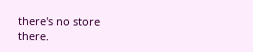there's no store there.